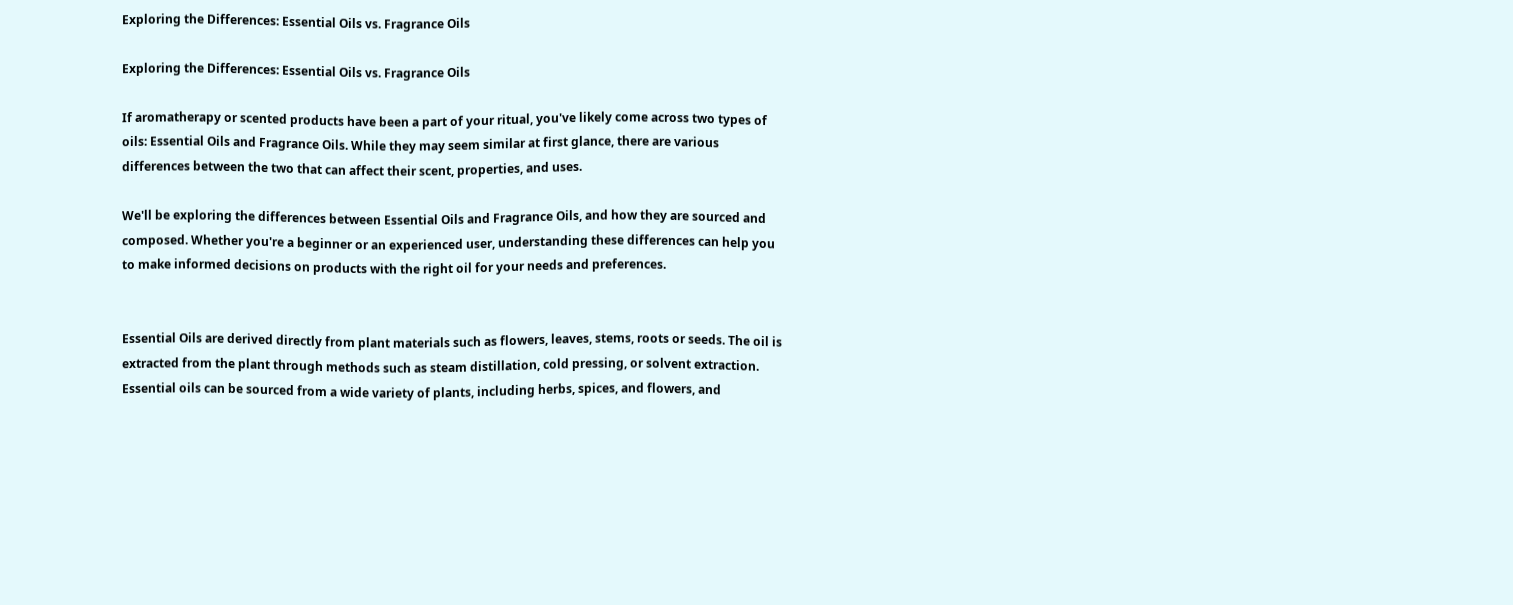Exploring the Differences: Essential Oils vs. Fragrance Oils

Exploring the Differences: Essential Oils vs. Fragrance Oils

If aromatherapy or scented products have been a part of your ritual, you've likely come across two types of oils: Essential Oils and Fragrance Oils. While they may seem similar at first glance, there are various differences between the two that can affect their scent, properties, and uses.

We'll be exploring the differences between Essential Oils and Fragrance Oils, and how they are sourced and composed. Whether you're a beginner or an experienced user, understanding these differences can help you to make informed decisions on products with the right oil for your needs and preferences.


Essential Oils are derived directly from plant materials such as flowers, leaves, stems, roots or seeds. The oil is extracted from the plant through methods such as steam distillation, cold pressing, or solvent extraction. Essential oils can be sourced from a wide variety of plants, including herbs, spices, and flowers, and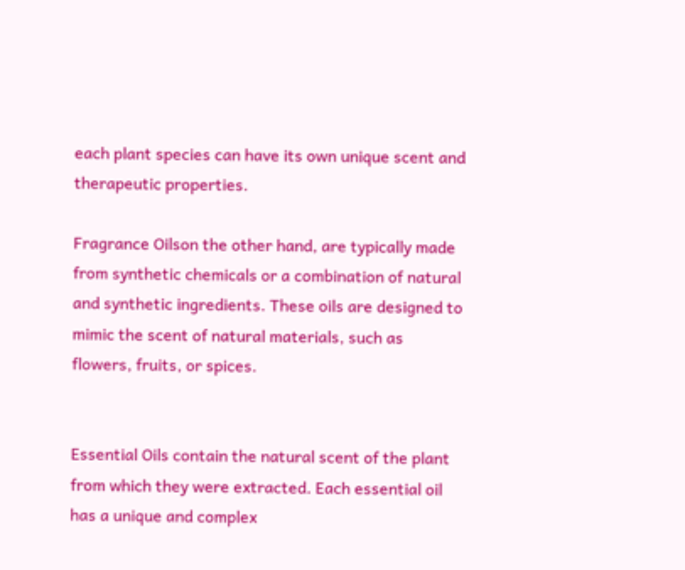each plant species can have its own unique scent and therapeutic properties.

Fragrance Oilson the other hand, are typically made from synthetic chemicals or a combination of natural and synthetic ingredients. These oils are designed to mimic the scent of natural materials, such as flowers, fruits, or spices.


Essential Oils contain the natural scent of the plant from which they were extracted. Each essential oil has a unique and complex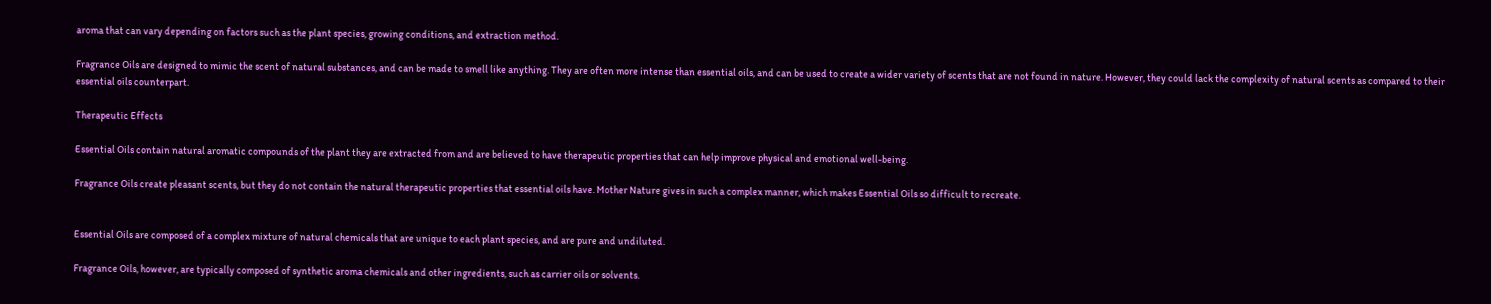aroma that can vary depending on factors such as the plant species, growing conditions, and extraction method.

Fragrance Oils are designed to mimic the scent of natural substances, and can be made to smell like anything. They are often more intense than essential oils, and can be used to create a wider variety of scents that are not found in nature. However, they could lack the complexity of natural scents as compared to their essential oils counterpart.

Therapeutic Effects

Essential Oils contain natural aromatic compounds of the plant they are extracted from and are believed to have therapeutic properties that can help improve physical and emotional well-being.

Fragrance Oils create pleasant scents, but they do not contain the natural therapeutic properties that essential oils have. Mother Nature gives in such a complex manner, which makes Essential Oils so difficult to recreate.


Essential Oils are composed of a complex mixture of natural chemicals that are unique to each plant species, and are pure and undiluted.

Fragrance Oils, however, are typically composed of synthetic aroma chemicals and other ingredients, such as carrier oils or solvents.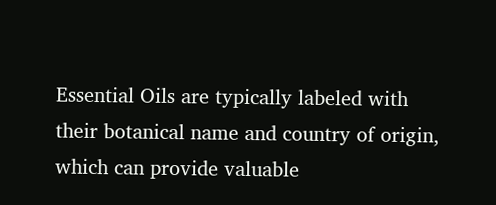Essential Oils are typically labeled with their botanical name and country of origin, which can provide valuable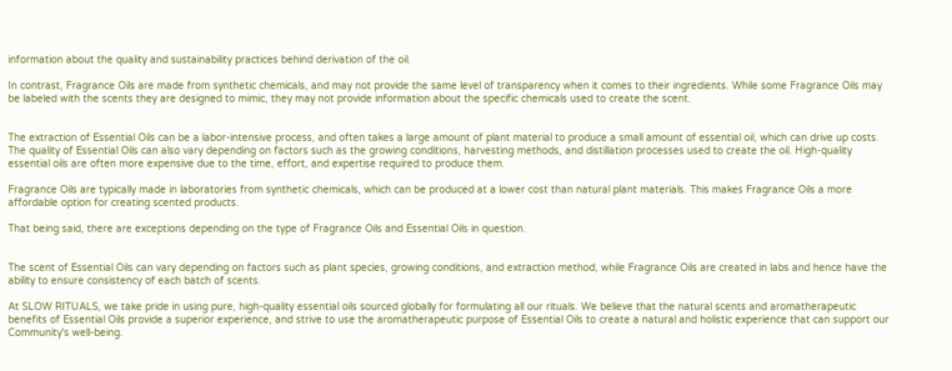information about the quality and sustainability practices behind derivation of the oil.

In contrast, Fragrance Oils are made from synthetic chemicals, and may not provide the same level of transparency when it comes to their ingredients. While some Fragrance Oils may be labeled with the scents they are designed to mimic, they may not provide information about the specific chemicals used to create the scent.


The extraction of Essential Oils can be a labor-intensive process, and often takes a large amount of plant material to produce a small amount of essential oil, which can drive up costs. The quality of Essential Oils can also vary depending on factors such as the growing conditions, harvesting methods, and distillation processes used to create the oil. High-quality essential oils are often more expensive due to the time, effort, and expertise required to produce them.

Fragrance Oils are typically made in laboratories from synthetic chemicals, which can be produced at a lower cost than natural plant materials. This makes Fragrance Oils a more affordable option for creating scented products.

That being said, there are exceptions depending on the type of Fragrance Oils and Essential Oils in question.


The scent of Essential Oils can vary depending on factors such as plant species, growing conditions, and extraction method, while Fragrance Oils are created in labs and hence have the ability to ensure consistency of each batch of scents.

At SLOW RITUALS, we take pride in using pure, high-quality essential oils sourced globally for formulating all our rituals. We believe that the natural scents and aromatherapeutic benefits of Essential Oils provide a superior experience, and strive to use the aromatherapeutic purpose of Essential Oils to create a natural and holistic experience that can support our Community's well-being.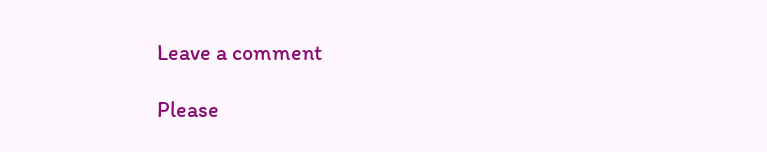Leave a comment

Please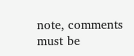note, comments must be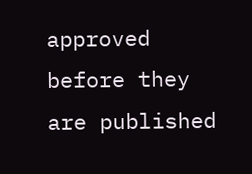approved before they are published